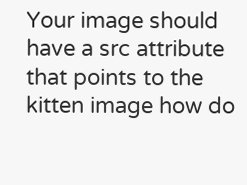Your image should have a src attribute that points to the kitten image how do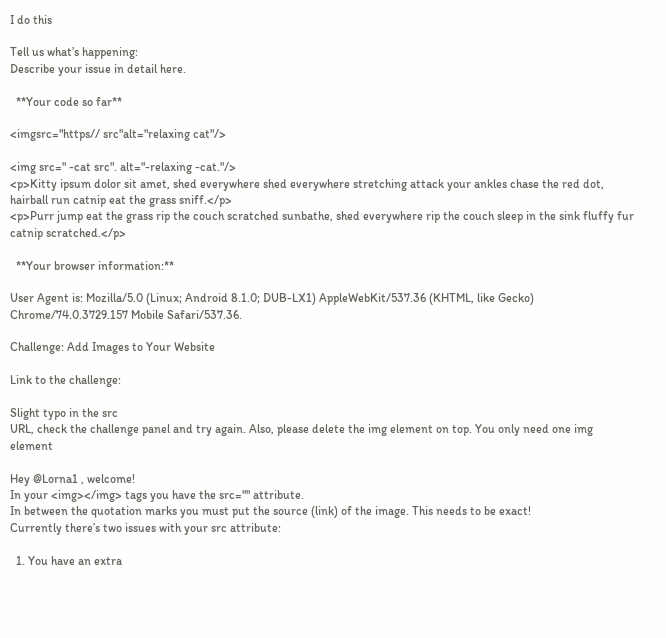I do this

Tell us what’s happening:
Describe your issue in detail here.

  **Your code so far**

<imgsrc="https// src"alt="relaxing cat"/>

<img src=" -cat src". alt="-relaxing -cat."/>
<p>Kitty ipsum dolor sit amet, shed everywhere shed everywhere stretching attack your ankles chase the red dot, hairball run catnip eat the grass sniff.</p>
<p>Purr jump eat the grass rip the couch scratched sunbathe, shed everywhere rip the couch sleep in the sink fluffy fur catnip scratched.</p>

  **Your browser information:**

User Agent is: Mozilla/5.0 (Linux; Android 8.1.0; DUB-LX1) AppleWebKit/537.36 (KHTML, like Gecko) Chrome/74.0.3729.157 Mobile Safari/537.36.

Challenge: Add Images to Your Website

Link to the challenge:

Slight typo in the src
URL, check the challenge panel and try again. Also, please delete the img element on top. You only need one img element

Hey @Lorna1 , welcome!
In your <img></img> tags you have the src="" attribute.
In between the quotation marks you must put the source (link) of the image. This needs to be exact!
Currently there’s two issues with your src attribute:

  1. You have an extra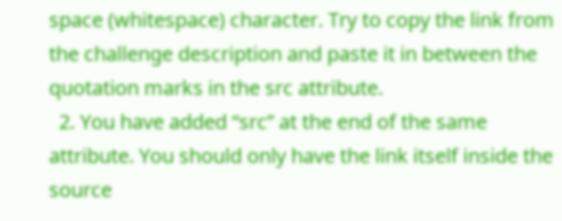space (whitespace) character. Try to copy the link from the challenge description and paste it in between the quotation marks in the src attribute.
  2. You have added “src” at the end of the same attribute. You should only have the link itself inside the source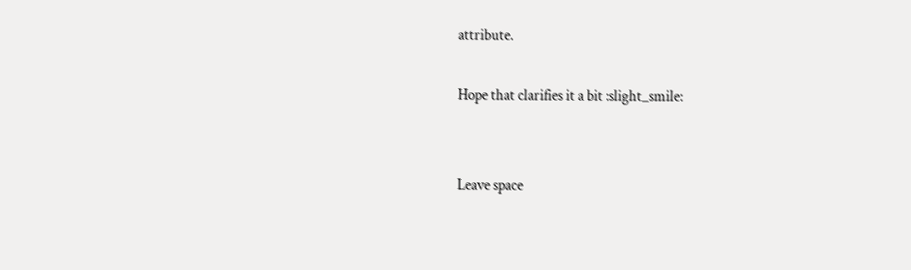attribute.

Hope that clarifies it a bit :slight_smile:


Leave space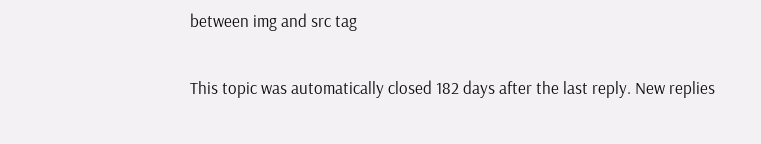between img and src tag

This topic was automatically closed 182 days after the last reply. New replies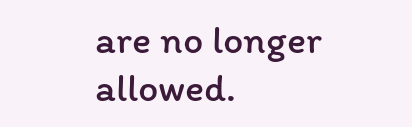are no longer allowed.